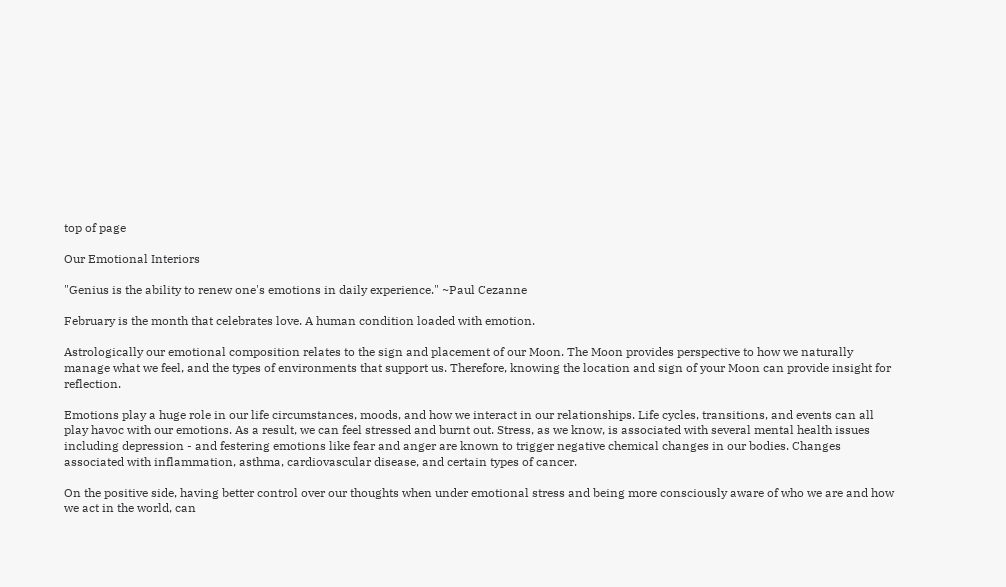top of page

Our Emotional Interiors

"Genius is the ability to renew one's emotions in daily experience." ~Paul Cezanne

February is the month that celebrates love. A human condition loaded with emotion.

Astrologically our emotional composition relates to the sign and placement of our Moon. The Moon provides perspective to how we naturally manage what we feel, and the types of environments that support us. Therefore, knowing the location and sign of your Moon can provide insight for reflection.

Emotions play a huge role in our life circumstances, moods, and how we interact in our relationships. Life cycles, transitions, and events can all play havoc with our emotions. As a result, we can feel stressed and burnt out. Stress, as we know, is associated with several mental health issues including depression - and festering emotions like fear and anger are known to trigger negative chemical changes in our bodies. Changes associated with inflammation, asthma, cardiovascular disease, and certain types of cancer.

On the positive side, having better control over our thoughts when under emotional stress and being more consciously aware of who we are and how we act in the world, can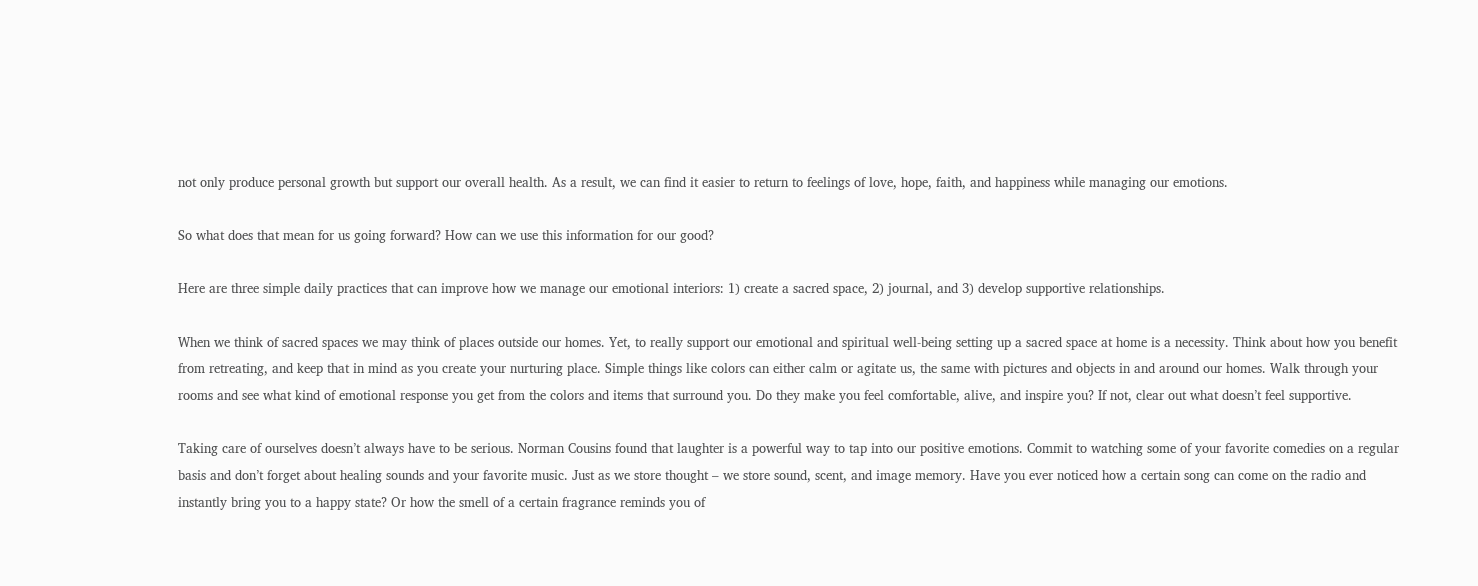not only produce personal growth but support our overall health. As a result, we can find it easier to return to feelings of love, hope, faith, and happiness while managing our emotions.

So what does that mean for us going forward? How can we use this information for our good?

Here are three simple daily practices that can improve how we manage our emotional interiors: 1) create a sacred space, 2) journal, and 3) develop supportive relationships.

When we think of sacred spaces we may think of places outside our homes. Yet, to really support our emotional and spiritual well-being setting up a sacred space at home is a necessity. Think about how you benefit from retreating, and keep that in mind as you create your nurturing place. Simple things like colors can either calm or agitate us, the same with pictures and objects in and around our homes. Walk through your rooms and see what kind of emotional response you get from the colors and items that surround you. Do they make you feel comfortable, alive, and inspire you? If not, clear out what doesn’t feel supportive.

Taking care of ourselves doesn’t always have to be serious. Norman Cousins found that laughter is a powerful way to tap into our positive emotions. Commit to watching some of your favorite comedies on a regular basis and don’t forget about healing sounds and your favorite music. Just as we store thought – we store sound, scent, and image memory. Have you ever noticed how a certain song can come on the radio and instantly bring you to a happy state? Or how the smell of a certain fragrance reminds you of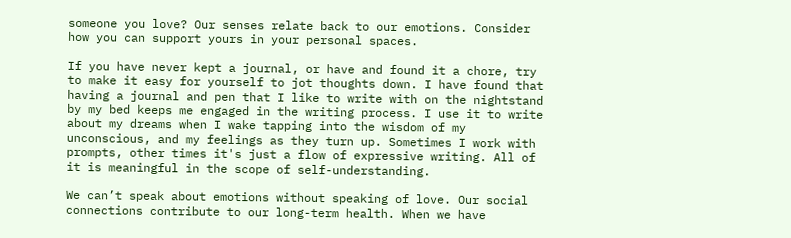someone you love? Our senses relate back to our emotions. Consider how you can support yours in your personal spaces.

If you have never kept a journal, or have and found it a chore, try to make it easy for yourself to jot thoughts down. I have found that having a journal and pen that I like to write with on the nightstand by my bed keeps me engaged in the writing process. I use it to write about my dreams when I wake tapping into the wisdom of my unconscious, and my feelings as they turn up. Sometimes I work with prompts, other times it's just a flow of expressive writing. All of it is meaningful in the scope of self-understanding.

We can’t speak about emotions without speaking of love. Our social connections contribute to our long-term health. When we have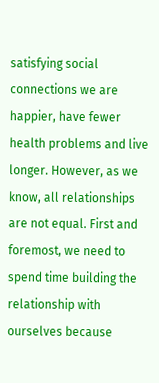satisfying social connections we are happier, have fewer health problems and live longer. However, as we know, all relationships are not equal. First and foremost, we need to spend time building the relationship with ourselves because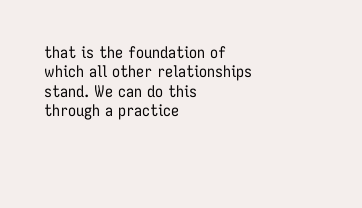that is the foundation of which all other relationships stand. We can do this through a practice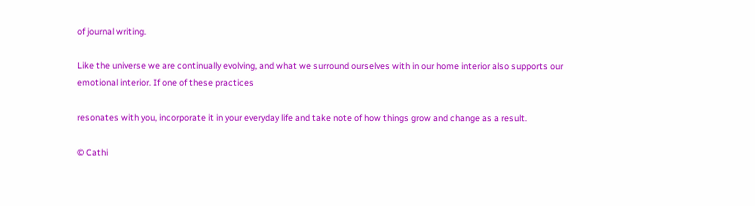of journal writing.

Like the universe we are continually evolving, and what we surround ourselves with in our home interior also supports our emotional interior. If one of these practices

resonates with you, incorporate it in your everyday life and take note of how things grow and change as a result.

© Cathi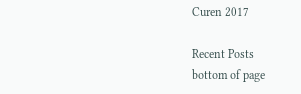Curen 2017

Recent Posts
bottom of page